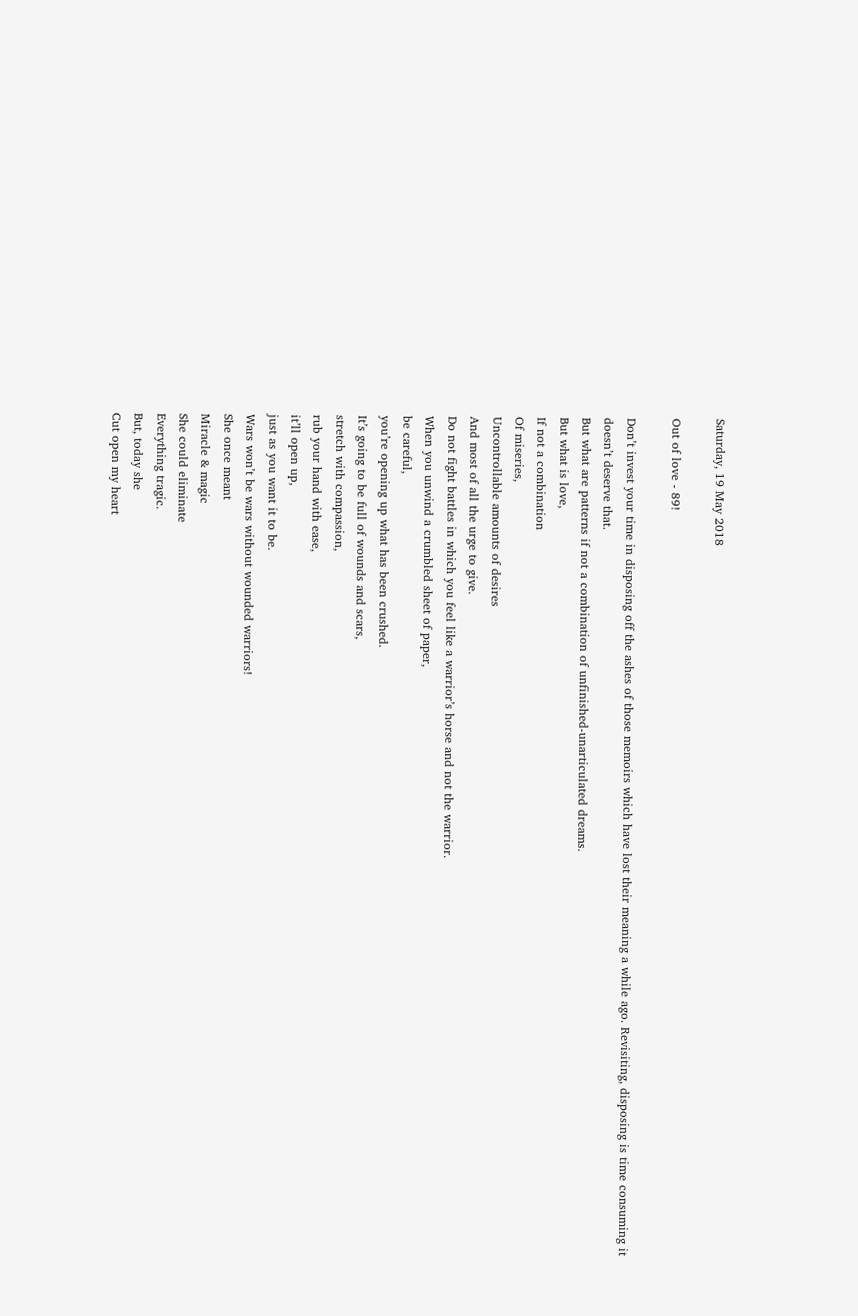Saturday, 19 May 2018

Out of love - 89!

Don’t invest your time in disposing off the ashes of those memoirs which have lost their meaning a while ago. Revisiting, disposing is time consuming it doesn’t deserve that.
But what are patterns if not a combination of unfinished-unarticulated dreams.
But what is love,
If not a combination
Of miseries,
Uncontrollable amounts of desires
And most of all the urge to give.
Do not fight battles in which you feel like a warrior’s horse and not the warrior.
When you unwind a crumbled sheet of paper,
be careful,
you’re opening up what has been crushed.
It’s going to be full of wounds and scars,
stretch with compassion,
rub your hand with ease,
it’ll open up,
just as you want it to be.
Wars won’t be wars without wounded warriors!
She once meant
Miracle & magic
She could eliminate
Everything tragic.
But, today she
Cut open my heart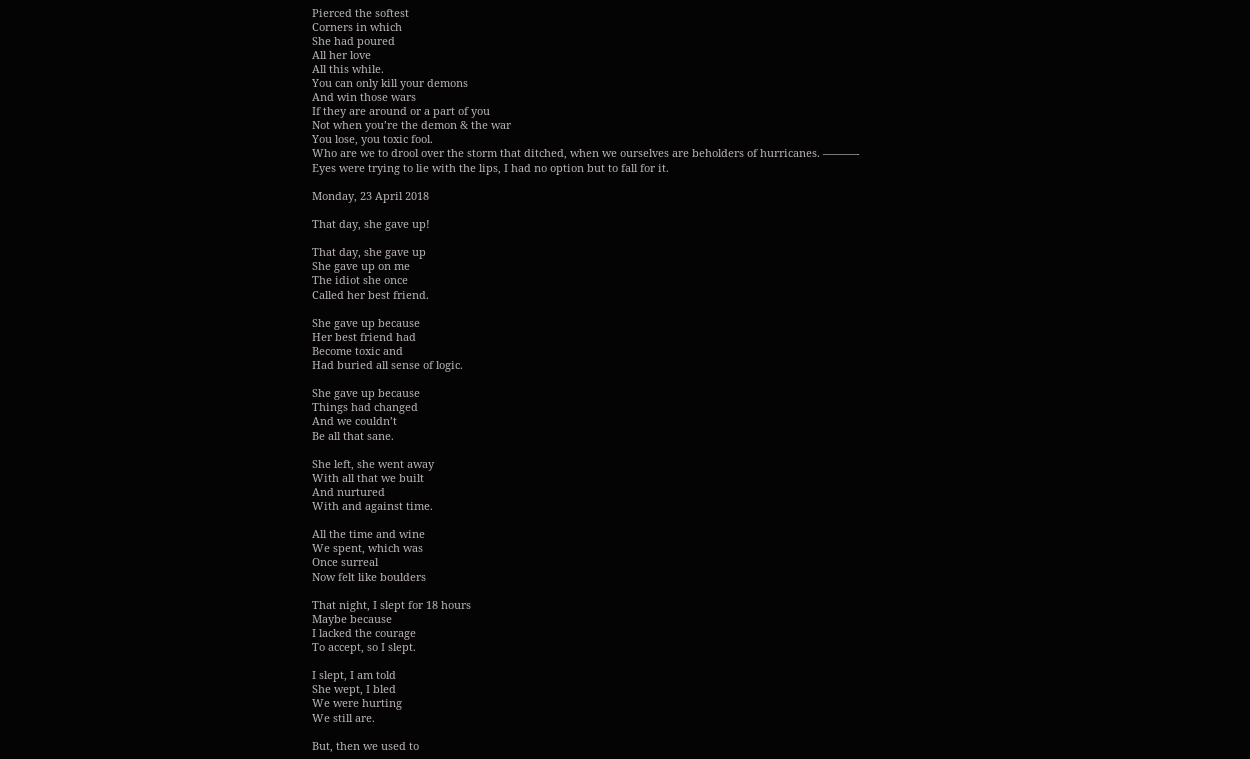Pierced the softest
Corners in which
She had poured
All her love
All this while.
You can only kill your demons
And win those wars
If they are around or a part of you
Not when you’re the demon & the war
You lose, you toxic fool.
Who are we to drool over the storm that ditched, when we ourselves are beholders of hurricanes. ———-
Eyes were trying to lie with the lips, I had no option but to fall for it.

Monday, 23 April 2018

That day, she gave up!

That day, she gave up
She gave up on me
The idiot she once
Called her best friend.

She gave up because
Her best friend had
Become toxic and
Had buried all sense of logic.

She gave up because
Things had changed
And we couldn’t
Be all that sane.

She left, she went away
With all that we built
And nurtured
With and against time.

All the time and wine
We spent, which was
Once surreal
Now felt like boulders

That night, I slept for 18 hours
Maybe because
I lacked the courage
To accept, so I slept.

I slept, I am told
She wept, I bled
We were hurting
We still are.

But, then we used to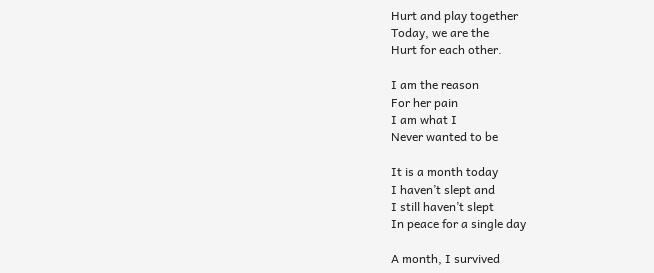Hurt and play together
Today, we are the
Hurt for each other.

I am the reason
For her pain
I am what I
Never wanted to be

It is a month today
I haven’t slept and
I still haven’t slept
In peace for a single day

A month, I survived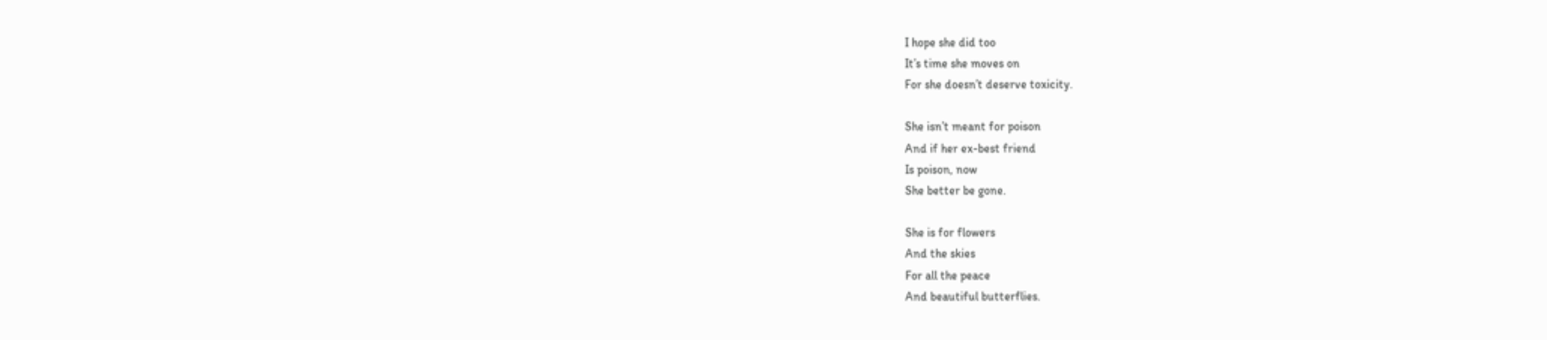I hope she did too
It’s time she moves on
For she doesn’t deserve toxicity.

She isn’t meant for poison
And if her ex-best friend
Is poison, now
She better be gone.

She is for flowers
And the skies
For all the peace
And beautiful butterflies.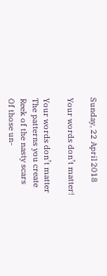Sunday, 22 April 2018

Your words don’t matter!

Your words don’t matter
The patterns you create
Reek of the nasty scars
Of those un-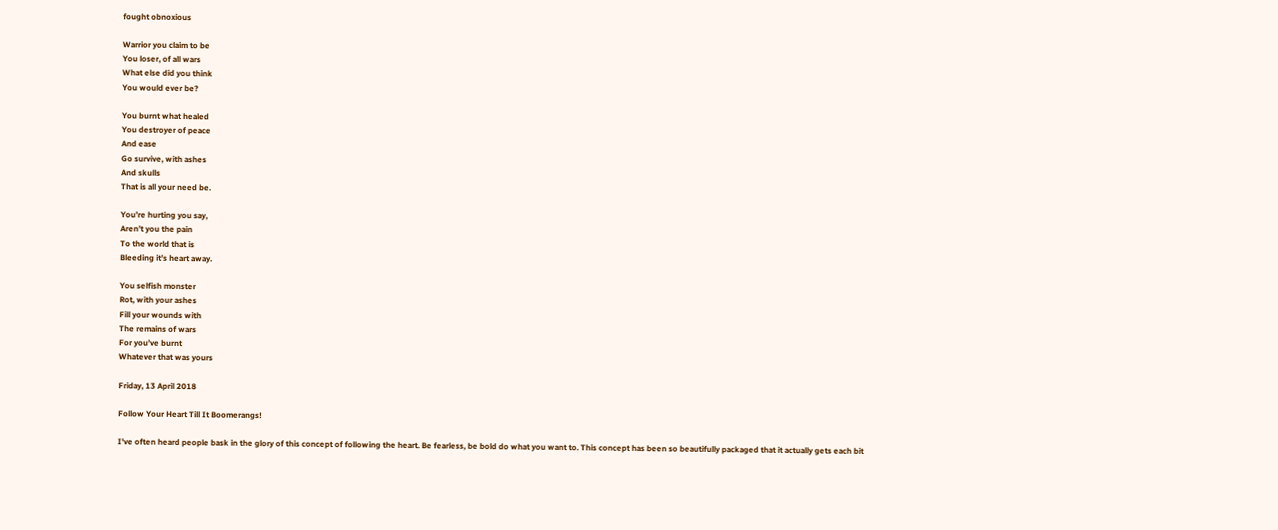fought obnoxious

Warrior you claim to be
You loser, of all wars
What else did you think
You would ever be?

You burnt what healed
You destroyer of peace
And ease
Go survive, with ashes
And skulls
That is all your need be.

You’re hurting you say,
Aren’t you the pain
To the world that is
Bleeding it’s heart away.

You selfish monster
Rot, with your ashes
Fill your wounds with
The remains of wars
For you’ve burnt
Whatever that was yours

Friday, 13 April 2018

Follow Your Heart Till It Boomerangs!

I've often heard people bask in the glory of this concept of following the heart. Be fearless, be bold do what you want to. This concept has been so beautifully packaged that it actually gets each bit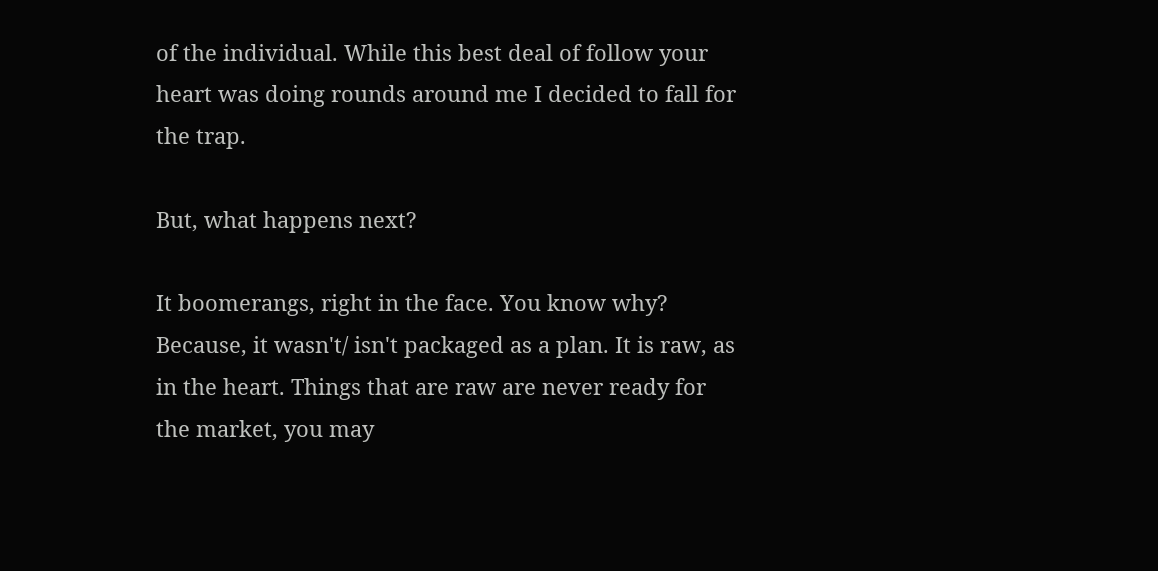of the individual. While this best deal of follow your heart was doing rounds around me I decided to fall for the trap.

But, what happens next?

It boomerangs, right in the face. You know why? Because, it wasn't/ isn't packaged as a plan. It is raw, as in the heart. Things that are raw are never ready for the market, you may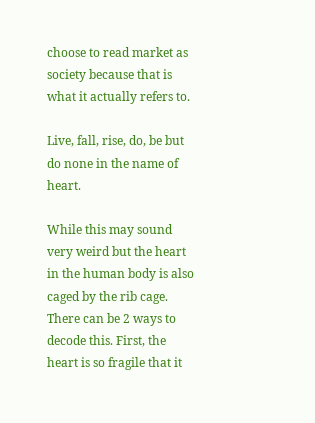choose to read market as society because that is what it actually refers to.

Live, fall, rise, do, be but do none in the name of heart.

While this may sound very weird but the heart in the human body is also caged by the rib cage. There can be 2 ways to decode this. First, the heart is so fragile that it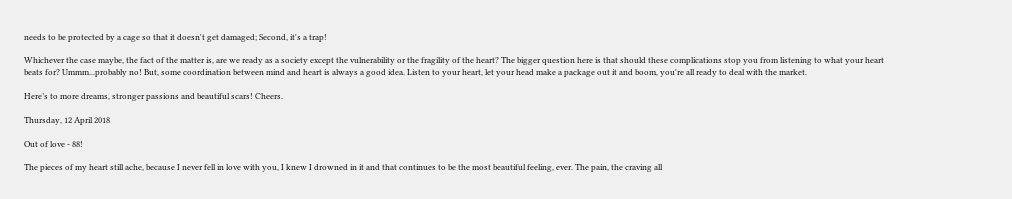needs to be protected by a cage so that it doesn't get damaged; Second, it's a trap!

Whichever the case maybe, the fact of the matter is, are we ready as a society except the vulnerability or the fragility of the heart? The bigger question here is that should these complications stop you from listening to what your heart beats for? Ummm...probably no! But, some coordination between mind and heart is always a good idea. Listen to your heart, let your head make a package out it and boom, you're all ready to deal with the market.

Here’s to more dreams, stronger passions and beautiful scars! Cheers.

Thursday, 12 April 2018

Out of love - 88!

The pieces of my heart still ache, because I never fell in love with you, I knew I drowned in it and that continues to be the most beautiful feeling, ever. The pain, the craving all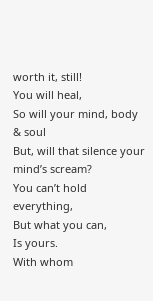worth it, still!
You will heal,
So will your mind, body & soul
But, will that silence your mind’s scream?
You can’t hold everything,
But what you can,
Is yours.
With whom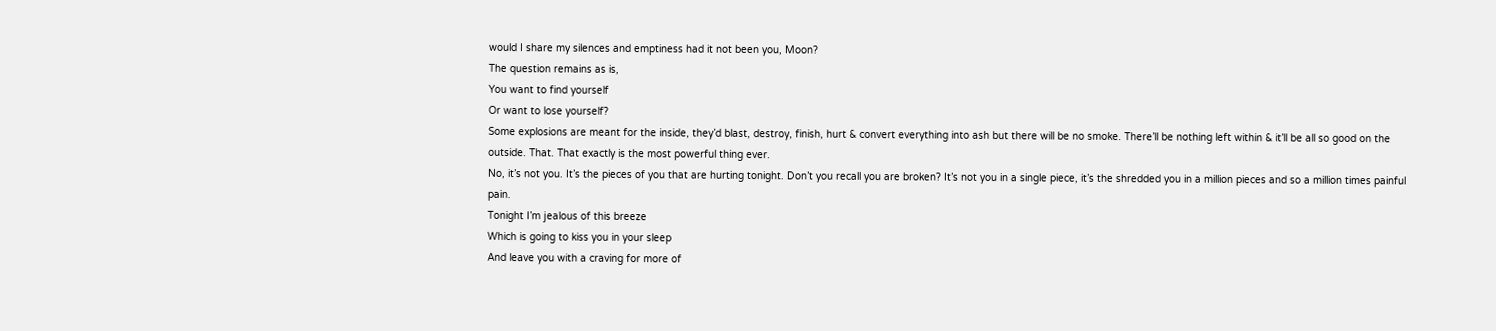would I share my silences and emptiness had it not been you, Moon?
The question remains as is,
You want to find yourself
Or want to lose yourself?
Some explosions are meant for the inside, they’d blast, destroy, finish, hurt & convert everything into ash but there will be no smoke. There’ll be nothing left within & it’ll be all so good on the outside. That. That exactly is the most powerful thing ever.
No, it’s not you. It’s the pieces of you that are hurting tonight. Don’t you recall you are broken? It’s not you in a single piece, it’s the shredded you in a million pieces and so a million times painful pain.
Tonight I’m jealous of this breeze
Which is going to kiss you in your sleep
And leave you with a craving for more of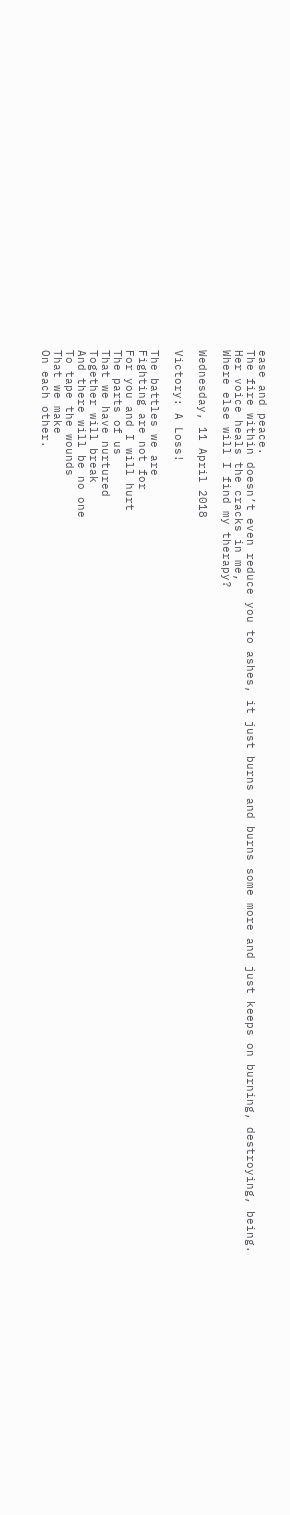ease and peace.
The fire within doesn’t even reduce you to ashes, it just burns and burns some more and just keeps on burning, destroying, being.
Her voice heals the cracks in me,
Where else will I find my therapy?

Wednesday, 11 April 2018

Victory: A Loss!

The battles we are
Fighting are not for
For you and I will hurt
The parts of us
That we have nurtured
Together will break
And there will be no one
To tape the wounds
That we make
On each other.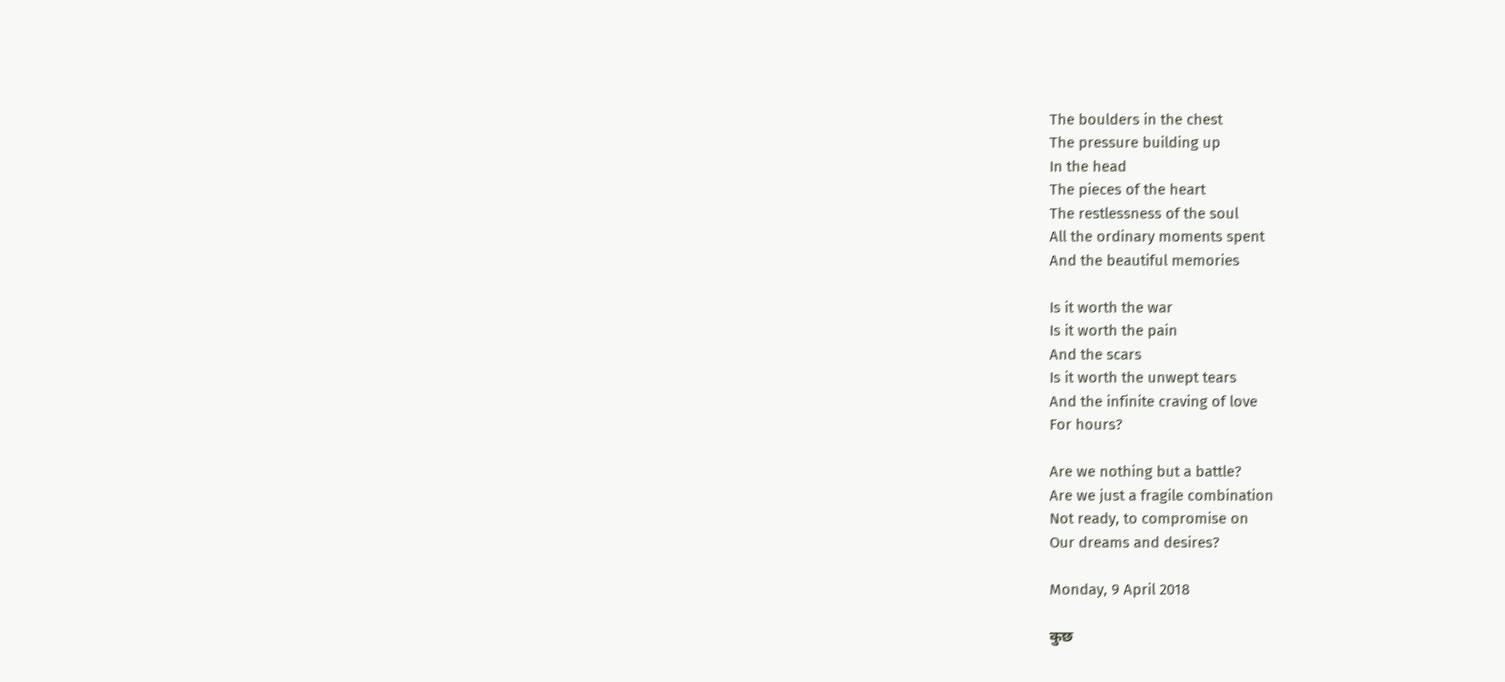The boulders in the chest
The pressure building up
In the head
The pieces of the heart
The restlessness of the soul
All the ordinary moments spent
And the beautiful memories

Is it worth the war
Is it worth the pain
And the scars
Is it worth the unwept tears
And the infinite craving of love
For hours?

Are we nothing but a battle?
Are we just a fragile combination
Not ready, to compromise on
Our dreams and desires?

Monday, 9 April 2018

कुछ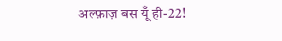अल्फ़ाज़ बस यूँ ही-22!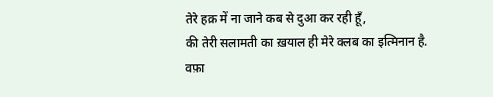तेरे हक़ में ना जाने कब से दुआ कर रही हूँ,
की तेरी सलामती का ख़याल ही मेरे क्लब का इत्मिनान है.
वफ़ा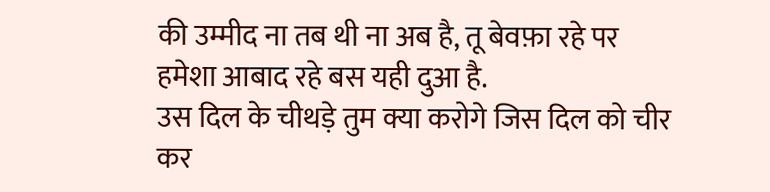की उम्मीद ना तब थी ना अब है, तू बेवफ़ा रहे पर हमेशा आबाद रहे बस यही दुआ है.
उस दिल के चीथड़े तुम क्या करोगे जिस दिल को चीर कर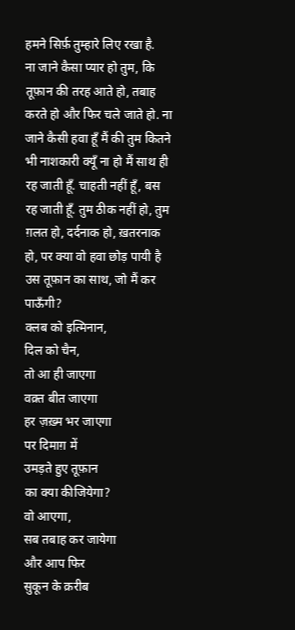हमने सिर्फ़ तुम्हारे लिए रखा है.
ना जाने कैसा प्यार हो तुम, कि तूफ़ान की तरह आते हो, तबाह करते हो और फिर चले जाते हो. ना जाने कैसी हवा हूँ मैं की तुम कितने भी नाशकारी क्यूँ ना हो मैं साथ ही रह जाती हूँ. चाहती नहीं हूँ, बस रह जाती हूँ. तुम ठीक नहीं हो, तुम ग़लत हो, दर्दनाक हो, ख़तरनाक हो, पर क्या वो हवा छोड़ पायी है उस तूफ़ान का साथ, जो मैं कर पाऊँगी?
क्लब को इत्मिनान,
दिल को चैन,
तो आ ही जाएगा
वक़्त बीत जाएगा
हर ज़ख़्म भर जाएगा
पर दिमाग़ में
उमड़ते हुए तूफ़ान
का क्या कीजियेगा?
वो आएगा,
सब तबाह कर जायेगा
और आप फिर
सुकून के क़रीब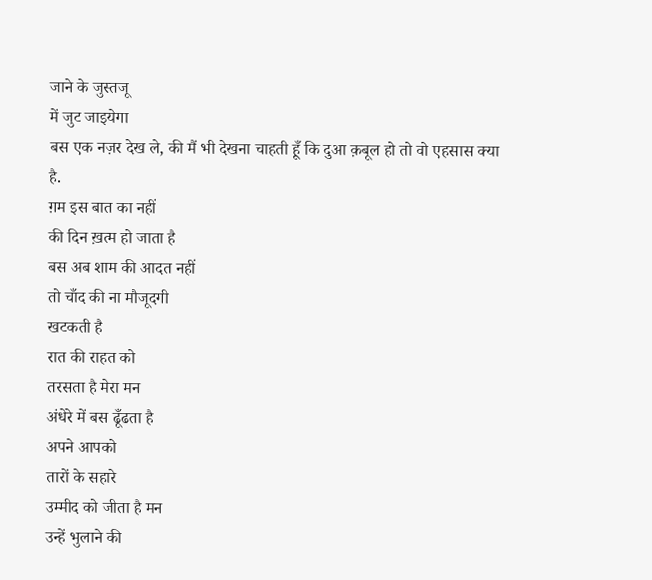जाने के जुस्तजू
में जुट जाइयेगा
बस एक नज़र देख ले, की मैं भी देखना चाहती हूँ कि दुआ क़बूल हो तो वो एहसास क्या है.
ग़म इस बात का नहीं
की दिन ख़त्म हो जाता है
बस अब शाम की आदत नहीं
तो चाँद की ना मौजूदगी
खटकती है
रात की राहत को
तरसता है मेरा मन
अंधेरे में बस ढूँढता है
अपने आपको
तारों के सहारे
उम्मीद को जीता है मन
उन्हें भुलाने की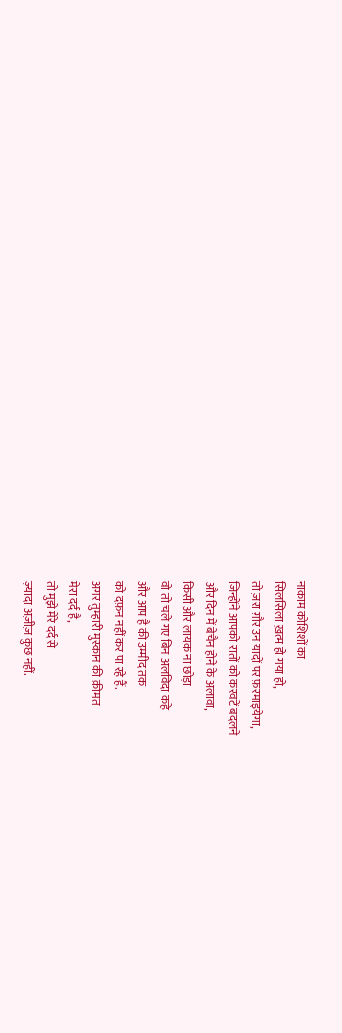नाकाम कोशिशों का
सिलसिला ख़त्म हो गया हो,
तो ज़रा ग़ौर उन यादों पर फ़रमाइयेगा,
जिन्होंने आपको रातों को करवटें बदलने
और दिन में बेचैन होने के अलावा,
किसी और लायक ना छोड़ा
वो तो चले गए बिन अलविदा कहे
और आप है की उम्मीद तक
को दफ़न नहीं कर पा रहे हैं.
अगर तुम्हारी मुस्कान की क़ीमत
मेरा दर्द है,
तो मुझे मेरे दर्द से
ज़्यादा अज़ीज़ कुछ नहीं.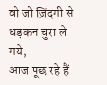वो जो ज़िंदगी से धड़कन चुरा ले गये,
आज पूछ रहे हैं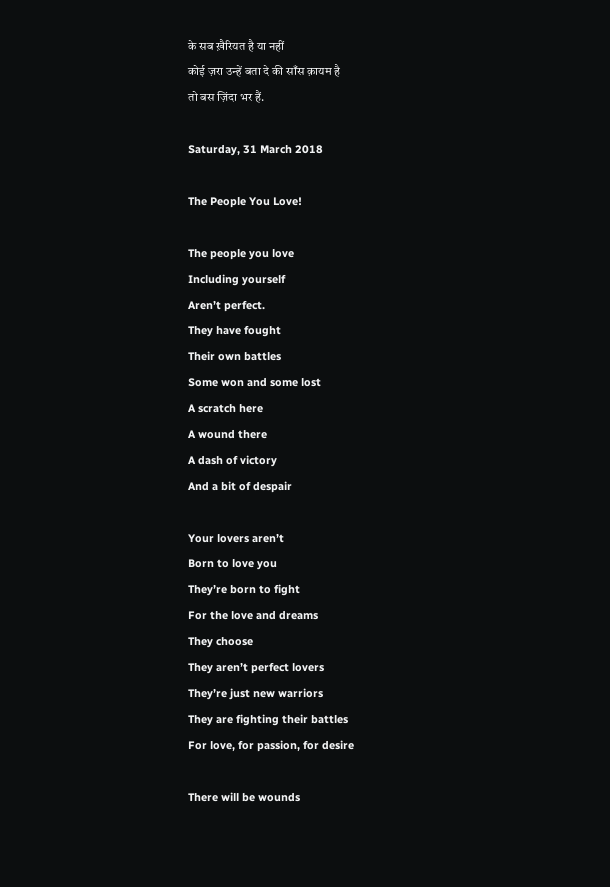के सब ख़ैरियत है या नहीं
कोई ज़रा उन्हें बता दे की साँस क़ायम है
तो बस ज़िंदा भर हैं.

Saturday, 31 March 2018

The People You Love!

The people you love
Including yourself
Aren’t perfect.
They have fought
Their own battles
Some won and some lost
A scratch here
A wound there
A dash of victory
And a bit of despair

Your lovers aren’t
Born to love you
They’re born to fight
For the love and dreams
They choose
They aren’t perfect lovers
They’re just new warriors
They are fighting their battles
For love, for passion, for desire

There will be wounds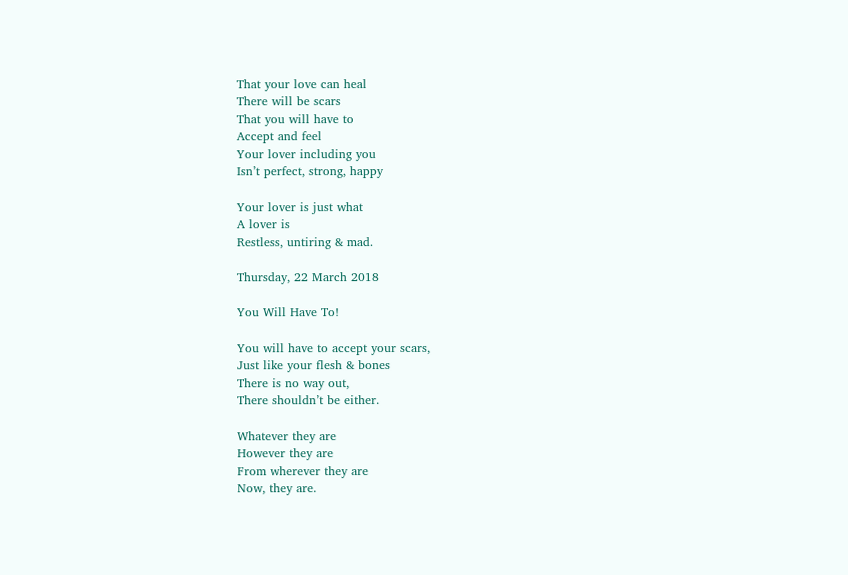That your love can heal
There will be scars
That you will have to
Accept and feel
Your lover including you
Isn’t perfect, strong, happy

Your lover is just what
A lover is
Restless, untiring & mad.

Thursday, 22 March 2018

You Will Have To!

You will have to accept your scars,
Just like your flesh & bones
There is no way out,
There shouldn’t be either.

Whatever they are
However they are
From wherever they are
Now, they are.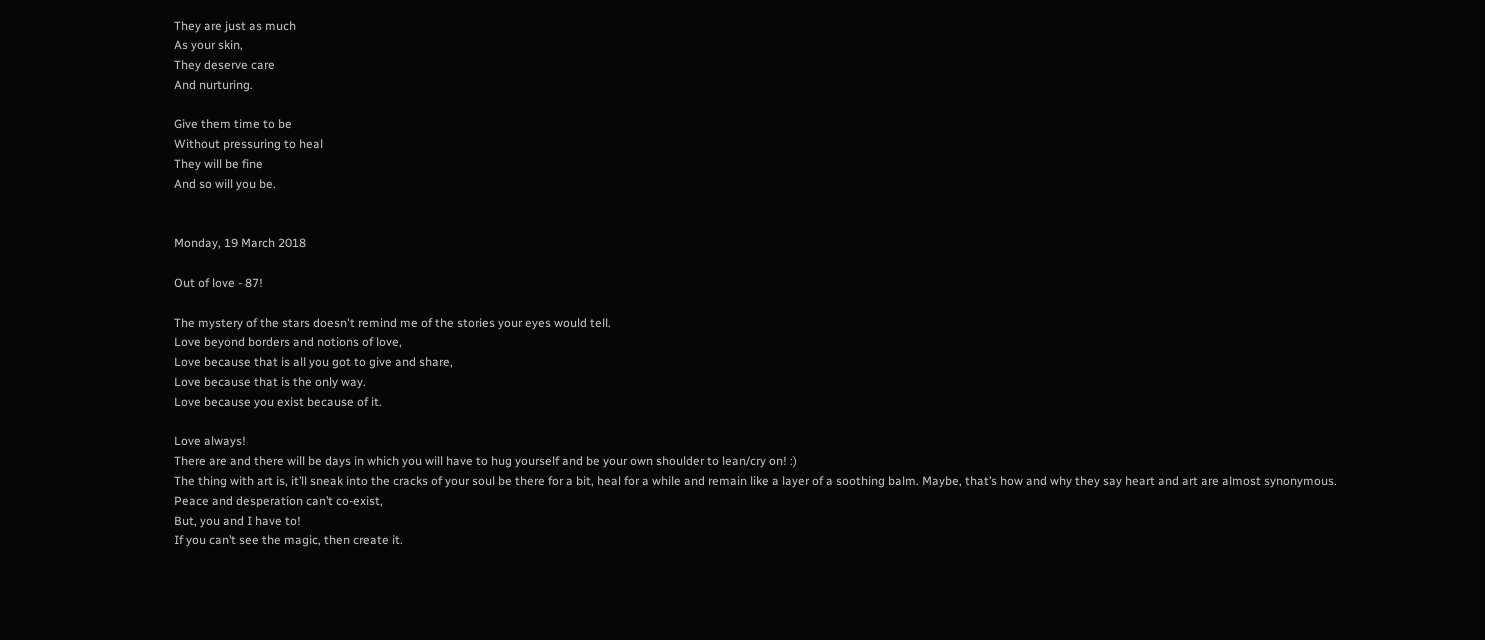They are just as much
As your skin,
They deserve care
And nurturing.

Give them time to be
Without pressuring to heal
They will be fine
And so will you be.


Monday, 19 March 2018

Out of love - 87!

The mystery of the stars doesn't remind me of the stories your eyes would tell.
Love beyond borders and notions of love,
Love because that is all you got to give and share,
Love because that is the only way.
Love because you exist because of it.

Love always!
There are and there will be days in which you will have to hug yourself and be your own shoulder to lean/cry on! :)
The thing with art is, it’ll sneak into the cracks of your soul be there for a bit, heal for a while and remain like a layer of a soothing balm. Maybe, that’s how and why they say heart and art are almost synonymous.
Peace and desperation can’t co-exist,
But, you and I have to!
If you can’t see the magic, then create it.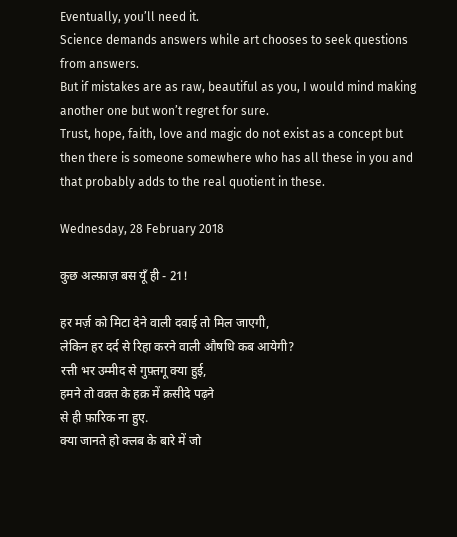Eventually, you’ll need it.
Science demands answers while art chooses to seek questions from answers.
But if mistakes are as raw, beautiful as you, I would mind making another one but won’t regret for sure.
Trust, hope, faith, love and magic do not exist as a concept but then there is someone somewhere who has all these in you and that probably adds to the real quotient in these.

Wednesday, 28 February 2018

कुछ अल्फ़ाज़ बस यूँ ही - 21!

हर मर्ज़ को मिटा देने वाली दवाई तो मिल जाएगी,
लेकिन हर दर्द से रिहा करने वाली औषधि कब आयेगी?
रत्ती भर उम्मीद से गुफ़्तगू क्या हुई,
हमने तो वक़्त के हक़ में क़सीदे पढ़ने
से ही फ़ारिक ना हुए.
क्या जानते हो क्लब के बारे में जो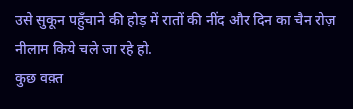उसे सुकून पहुँचाने की होड़ में रातों की नींद और दिन का चैन रोज़ नीलाम किये चले जा रहे हो.
कुछ वक़्त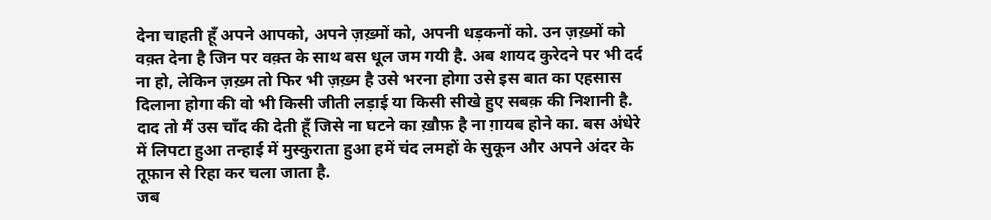देना चाहती हूँ अपने आपको, अपने ज़ख़्मों को, अपनी धड़कनों को. उन ज़ख़्मों को वक़्त देना है जिन पर वक़्त के साथ बस धूल जम गयी है. अब शायद कुरेदने पर भी दर्द ना हो, लेकिन ज़ख़्म तो फिर भी ज़ख़्म है उसे भरना होगा उसे इस बात का एहसास दिलाना होगा की वो भी किसी जीती लड़ाई या किसी सीखे हुए सबक़ की निशानी है.
दाद तो मैं उस चाँद की देती हूँ जिसे ना घटने का ख़ौफ़ है ना ग़ायब होने का. बस अंधेरे में लिपटा हुआ तन्हाई में मुस्कुराता हुआ हमें चंद लमहों के सुकून और अपने अंदर के तूफ़ान से रिहा कर चला जाता है.
जब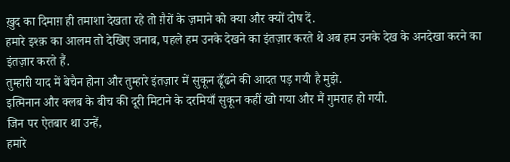ख़ुद का दिमाग़ ही तमाशा देखता रहे तो ग़ैरों के ज़माने को क्या और क्यों दोष दें.
हमारे इश्क़ का आलम तो देखिए जनाब, पहले हम उनके देखने का इंतज़ार करते थे अब हम उनके देख के अनदेखा करने का इंतज़ार करते हैं.
तुम्हारी याद में बेचैन होना और तुम्हारे इंतज़ार में सुकून ढूँढने की आदत पड़ गयी है मुझे.
इत्मिनान और क्लब के बीच की दूरी मिटाने के दरमियाँ सुकून कहीं खो गया और मैं गुमराह हो गयी.
जिन पर ऐतबार था उन्हें,
हमारे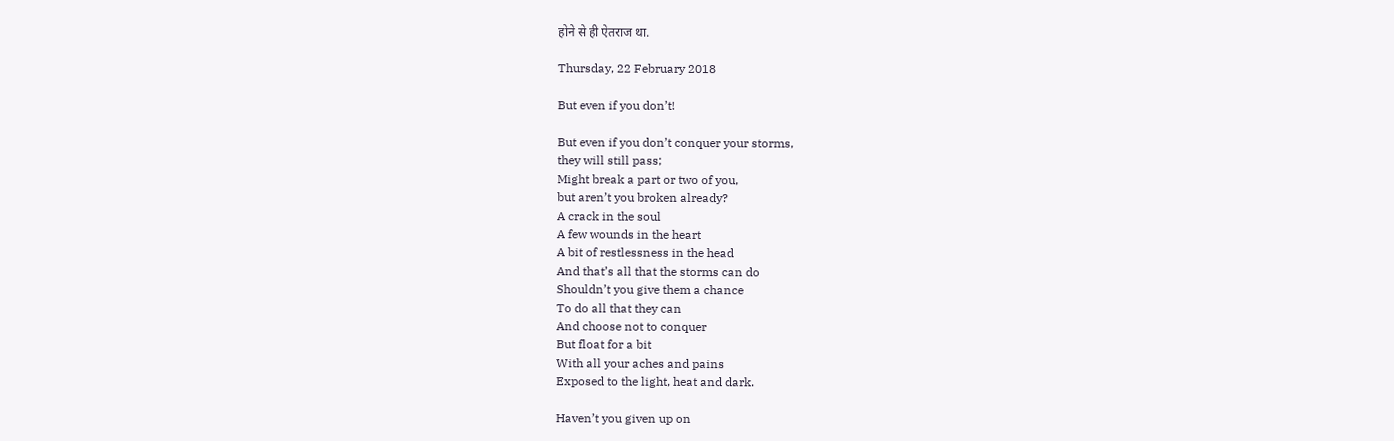होने से ही ऐतराज था.

Thursday, 22 February 2018

But even if you don’t!

But even if you don’t conquer your storms,
they will still pass;
Might break a part or two of you,
but aren’t you broken already?
A crack in the soul
A few wounds in the heart
A bit of restlessness in the head
And that’s all that the storms can do
Shouldn’t you give them a chance
To do all that they can
And choose not to conquer
But float for a bit
With all your aches and pains
Exposed to the light, heat and dark.

Haven’t you given up on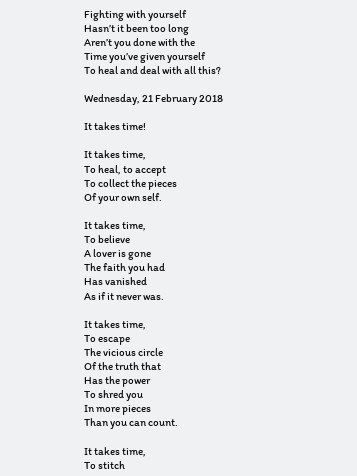Fighting with yourself
Hasn’t it been too long
Aren’t you done with the
Time you’ve given yourself
To heal and deal with all this?

Wednesday, 21 February 2018

It takes time!

It takes time,
To heal, to accept
To collect the pieces
Of your own self.

It takes time,
To believe
A lover is gone
The faith you had
Has vanished
As if it never was.

It takes time,
To escape
The vicious circle
Of the truth that
Has the power
To shred you
In more pieces
Than you can count.

It takes time,
To stitch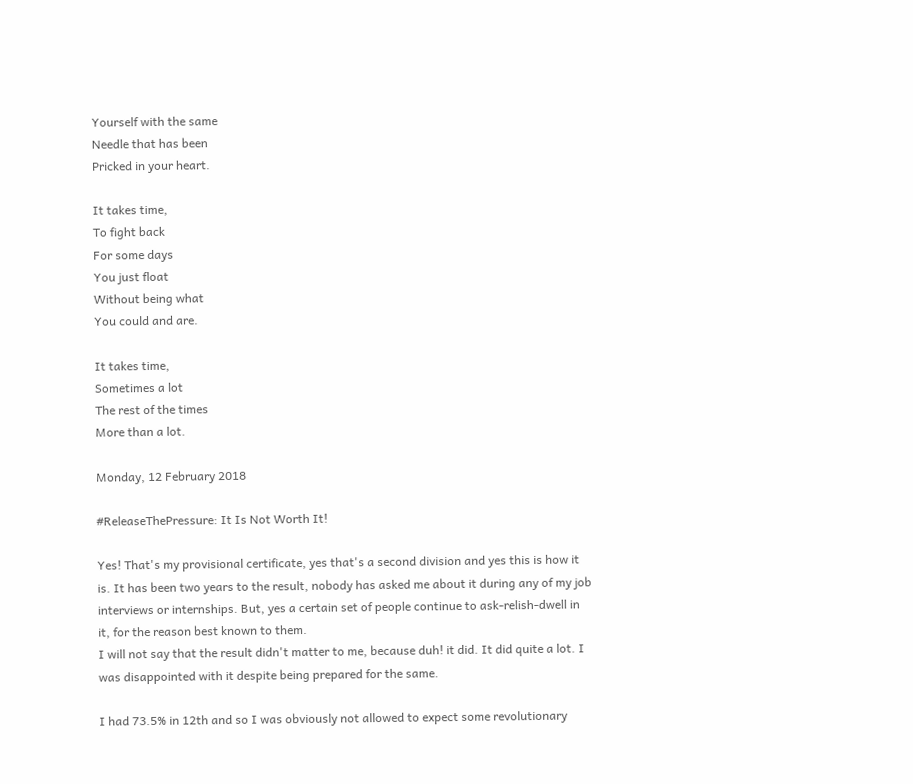Yourself with the same
Needle that has been
Pricked in your heart.

It takes time,
To fight back
For some days
You just float
Without being what
You could and are.

It takes time,
Sometimes a lot
The rest of the times
More than a lot.

Monday, 12 February 2018

#ReleaseThePressure: It Is Not Worth It!

Yes! That's my provisional certificate, yes that's a second division and yes this is how it is. It has been two years to the result, nobody has asked me about it during any of my job interviews or internships. But, yes a certain set of people continue to ask-relish-dwell in it, for the reason best known to them.
I will not say that the result didn't matter to me, because duh! it did. It did quite a lot. I was disappointed with it despite being prepared for the same.

I had 73.5% in 12th and so I was obviously not allowed to expect some revolutionary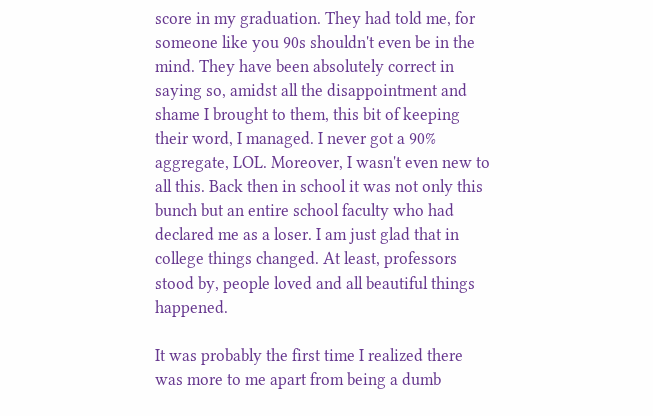score in my graduation. They had told me, for someone like you 90s shouldn't even be in the mind. They have been absolutely correct in saying so, amidst all the disappointment and shame I brought to them, this bit of keeping their word, I managed. I never got a 90% aggregate, LOL. Moreover, I wasn't even new to all this. Back then in school it was not only this bunch but an entire school faculty who had declared me as a loser. I am just glad that in college things changed. At least, professors stood by, people loved and all beautiful things happened.

It was probably the first time I realized there was more to me apart from being a dumb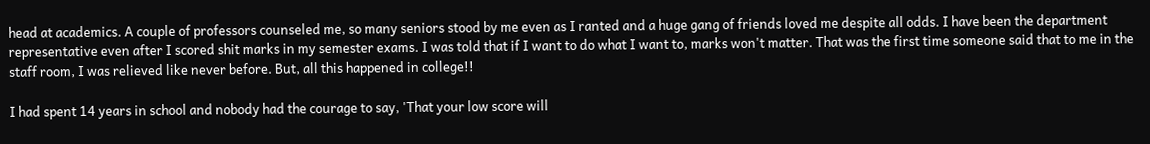head at academics. A couple of professors counseled me, so many seniors stood by me even as I ranted and a huge gang of friends loved me despite all odds. I have been the department representative even after I scored shit marks in my semester exams. I was told that if I want to do what I want to, marks won't matter. That was the first time someone said that to me in the staff room, I was relieved like never before. But, all this happened in college!!

I had spent 14 years in school and nobody had the courage to say, 'That your low score will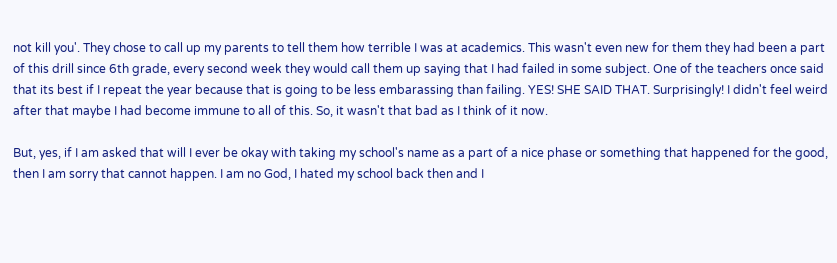not kill you'. They chose to call up my parents to tell them how terrible I was at academics. This wasn't even new for them they had been a part of this drill since 6th grade, every second week they would call them up saying that I had failed in some subject. One of the teachers once said that its best if I repeat the year because that is going to be less embarassing than failing. YES! SHE SAID THAT. Surprisingly! I didn't feel weird after that maybe I had become immune to all of this. So, it wasn't that bad as I think of it now.

But, yes, if I am asked that will I ever be okay with taking my school's name as a part of a nice phase or something that happened for the good, then I am sorry that cannot happen. I am no God, I hated my school back then and I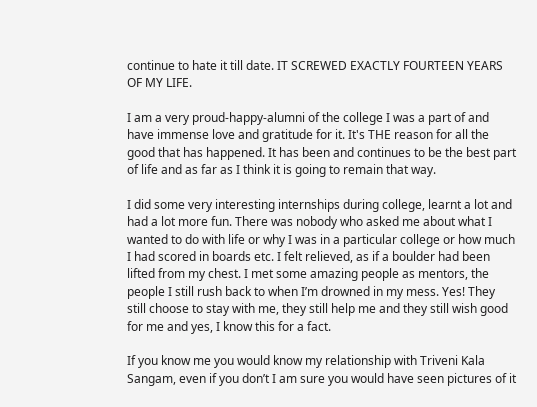continue to hate it till date. IT SCREWED EXACTLY FOURTEEN YEARS OF MY LIFE.

I am a very proud-happy-alumni of the college I was a part of and have immense love and gratitude for it. It's THE reason for all the good that has happened. It has been and continues to be the best part of life and as far as I think it is going to remain that way.

I did some very interesting internships during college, learnt a lot and had a lot more fun. There was nobody who asked me about what I wanted to do with life or why I was in a particular college or how much I had scored in boards etc. I felt relieved, as if a boulder had been lifted from my chest. I met some amazing people as mentors, the people I still rush back to when I’m drowned in my mess. Yes! They still choose to stay with me, they still help me and they still wish good for me and yes, I know this for a fact.

If you know me you would know my relationship with Triveni Kala Sangam, even if you don’t I am sure you would have seen pictures of it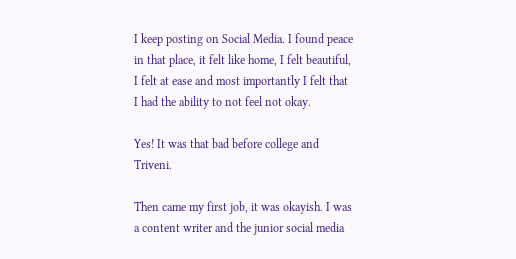I keep posting on Social Media. I found peace in that place, it felt like home, I felt beautiful, I felt at ease and most importantly I felt that I had the ability to not feel not okay.

Yes! It was that bad before college and Triveni.

Then came my first job, it was okayish. I was a content writer and the junior social media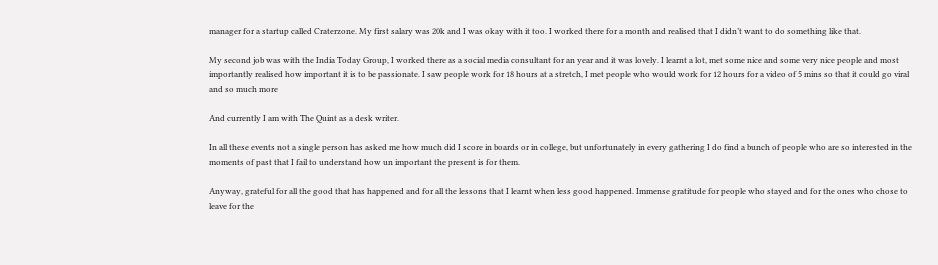manager for a startup called Craterzone. My first salary was 20k and I was okay with it too. I worked there for a month and realised that I didn’t want to do something like that.

My second job was with the India Today Group, I worked there as a social media consultant for an year and it was lovely. I learnt a lot, met some nice and some very nice people and most importantly realised how important it is to be passionate. I saw people work for 18 hours at a stretch, I met people who would work for 12 hours for a video of 5 mins so that it could go viral and so much more

And currently I am with The Quint as a desk writer.

In all these events not a single person has asked me how much did I score in boards or in college, but unfortunately in every gathering I do find a bunch of people who are so interested in the moments of past that I fail to understand how un important the present is for them.

Anyway, grateful for all the good that has happened and for all the lessons that I learnt when less good happened. Immense gratitude for people who stayed and for the ones who chose to leave for the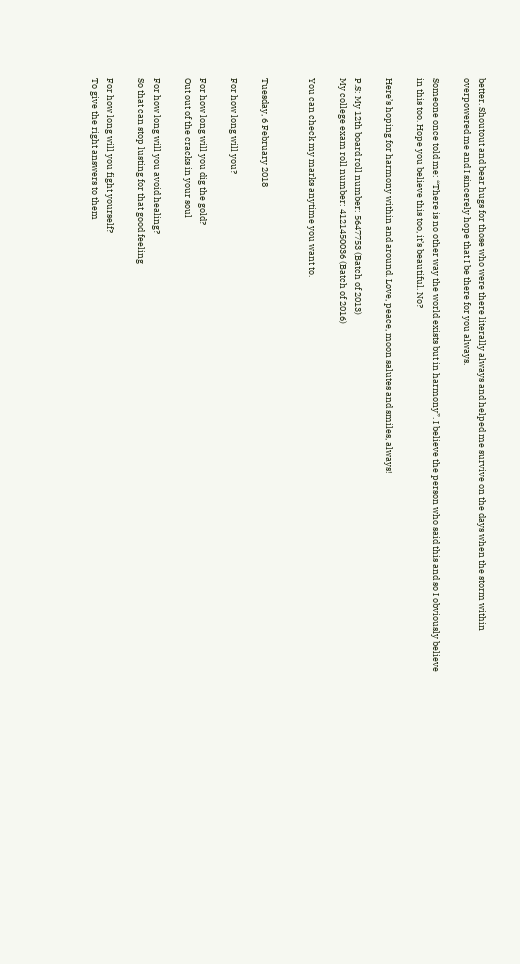better. Shoutout and bear hugs for those who were there literally always and helped me survive on the days when the storm within overpowered me and I sincerely hope that I be there for you always.

Someone once told me: “There is no other way the world exists but in harmony”. I believe the person who said this and so I obviously believe in this too. Hope you believe this too, it’s beautiful. No?

Here’s hoping for harmony within and around. Love, peace, moon salutes and smiles, always!

P.S: My 12th board roll number: 5647753 (Batch of 2013)
My college exam roll number: 4121450036 (Batch of 2016)

You can check my marks anytime you want to.


Tuesday, 6 February 2018

For how long will you?

For how long will you dig the gold?
Out out of the cracks in your soul

For how long will you avoid healing?
So that can stop lusting for that good feeling

For how long will you fight yourself?
To give the right answers to them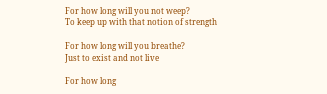For how long will you not weep?
To keep up with that notion of strength

For how long will you breathe?
Just to exist and not live

For how long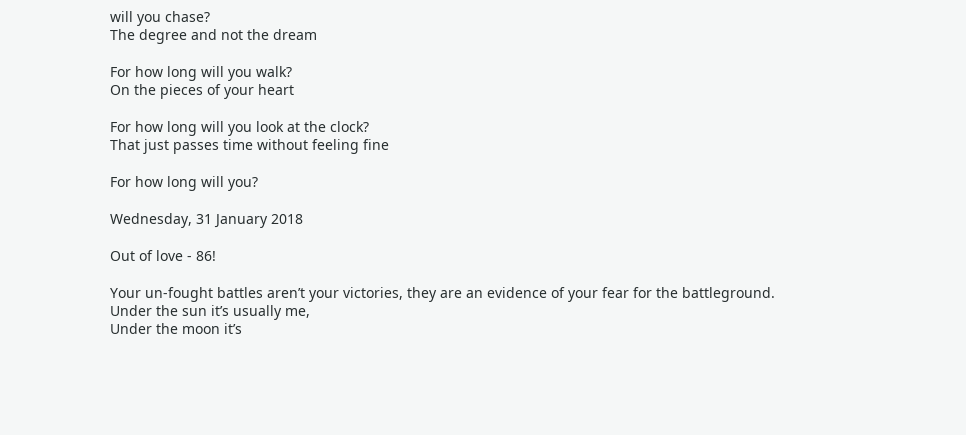will you chase?
The degree and not the dream

For how long will you walk?
On the pieces of your heart

For how long will you look at the clock?
That just passes time without feeling fine

For how long will you?

Wednesday, 31 January 2018

Out of love - 86!

Your un-fought battles aren’t your victories, they are an evidence of your fear for the battleground.
Under the sun it’s usually me,
Under the moon it’s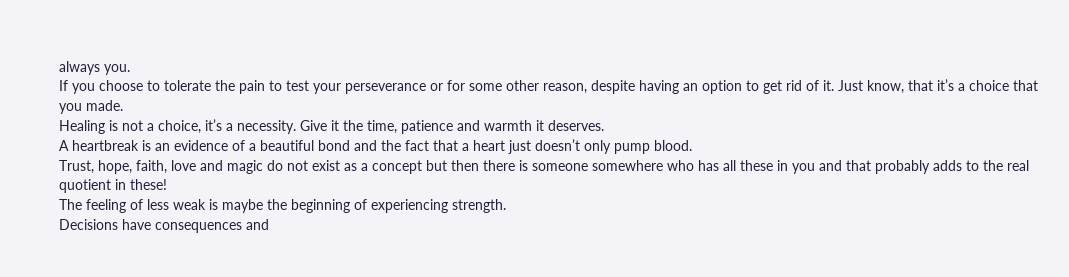always you.
If you choose to tolerate the pain to test your perseverance or for some other reason, despite having an option to get rid of it. Just know, that it’s a choice that you made.
Healing is not a choice, it’s a necessity. Give it the time, patience and warmth it deserves.
A heartbreak is an evidence of a beautiful bond and the fact that a heart just doesn’t only pump blood.
Trust, hope, faith, love and magic do not exist as a concept but then there is someone somewhere who has all these in you and that probably adds to the real quotient in these!
The feeling of less weak is maybe the beginning of experiencing strength.
Decisions have consequences and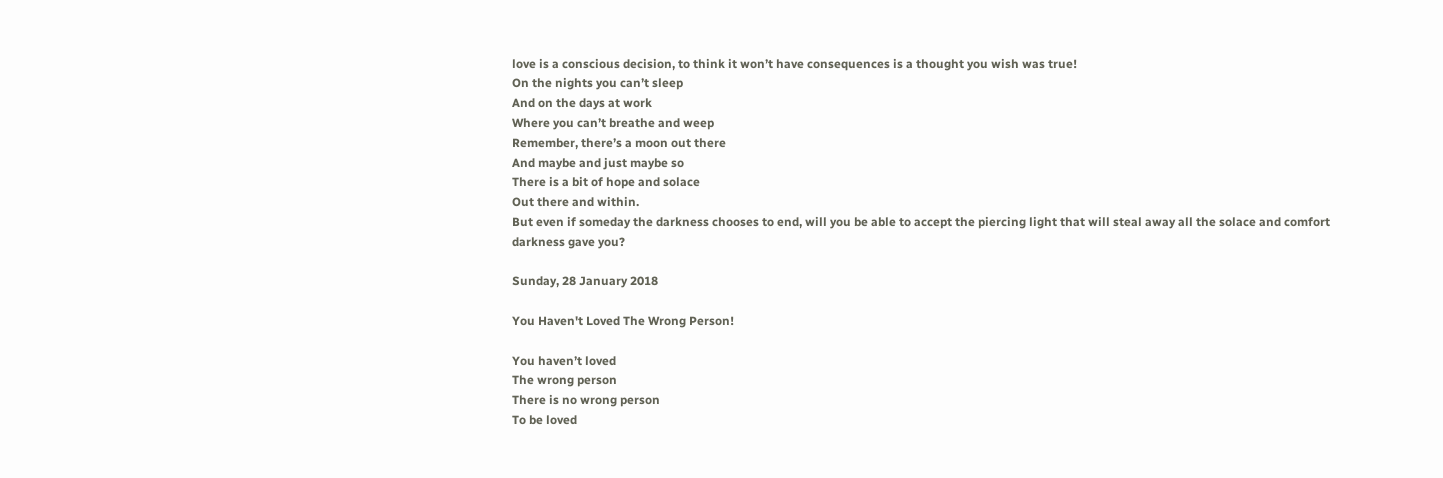love is a conscious decision, to think it won’t have consequences is a thought you wish was true!
On the nights you can’t sleep
And on the days at work
Where you can’t breathe and weep
Remember, there’s a moon out there
And maybe and just maybe so
There is a bit of hope and solace
Out there and within.
But even if someday the darkness chooses to end, will you be able to accept the piercing light that will steal away all the solace and comfort darkness gave you?

Sunday, 28 January 2018

You Haven't Loved The Wrong Person!

You haven’t loved
The wrong person
There is no wrong person
To be loved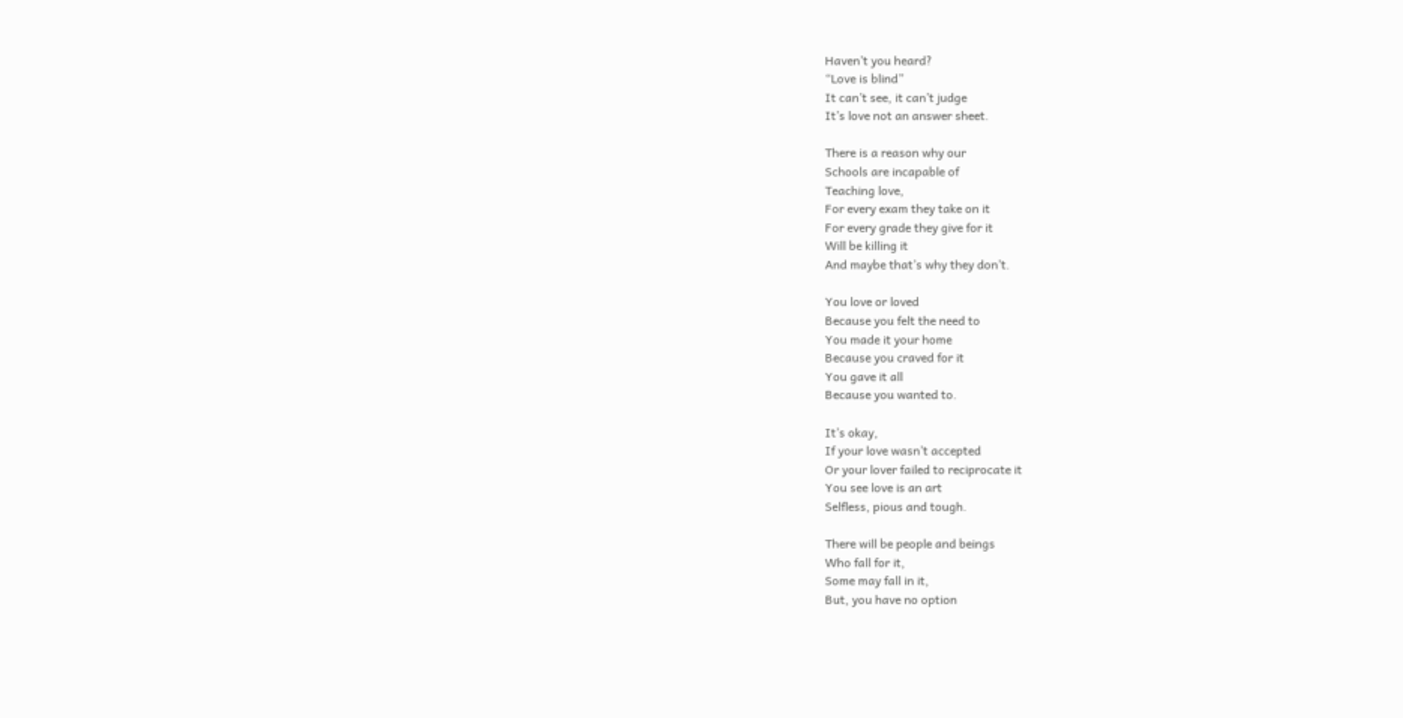Haven’t you heard?
“Love is blind”
It can’t see, it can’t judge
It’s love not an answer sheet.

There is a reason why our
Schools are incapable of
Teaching love,
For every exam they take on it
For every grade they give for it
Will be killing it
And maybe that’s why they don’t.

You love or loved
Because you felt the need to
You made it your home
Because you craved for it
You gave it all
Because you wanted to.

It’s okay,
If your love wasn’t accepted
Or your lover failed to reciprocate it
You see love is an art
Selfless, pious and tough.

There will be people and beings
Who fall for it,
Some may fall in it,
But, you have no option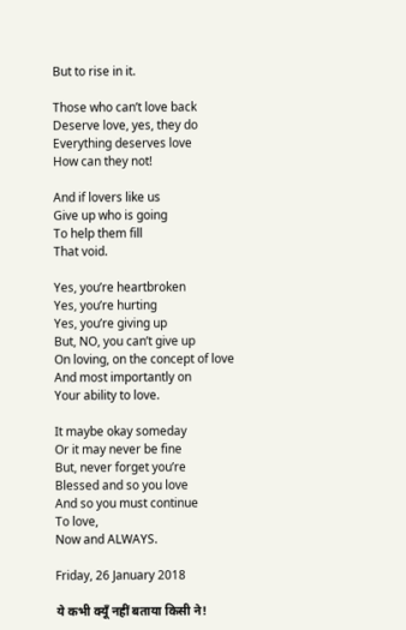But to rise in it.

Those who can’t love back
Deserve love, yes, they do
Everything deserves love
How can they not!

And if lovers like us
Give up who is going
To help them fill
That void.

Yes, you’re heartbroken
Yes, you’re hurting
Yes, you’re giving up
But, NO, you can’t give up
On loving, on the concept of love
And most importantly on
Your ability to love.

It maybe okay someday
Or it may never be fine
But, never forget you’re
Blessed and so you love
And so you must continue
To love,
Now and ALWAYS.

Friday, 26 January 2018

ये कभी क्यूँ नहीं बताया किसी ने!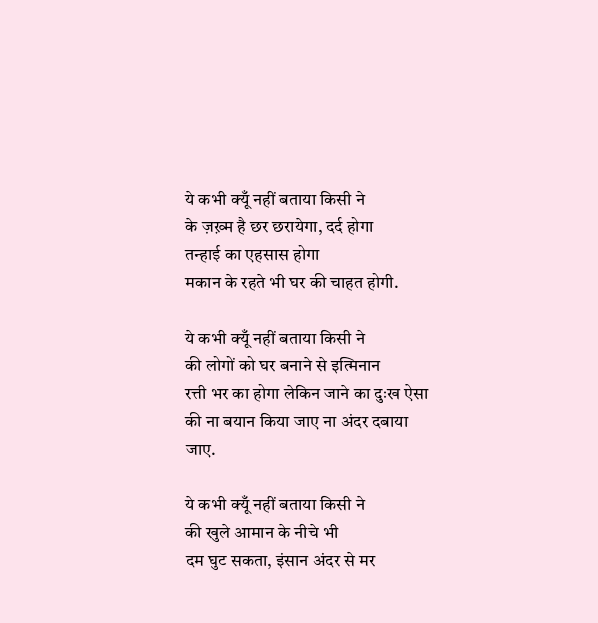ये कभी क्यूँ नहीं बताया किसी ने
के ज़ख़्म है छर छरायेगा, दर्द होगा
तन्हाई का एहसास होगा
मकान के रहते भी घर की चाहत होगी.

ये कभी क्यूँ नहीं बताया किसी ने
की लोगों को घर बनाने से इत्मिनान
रत्ती भर का होगा लेकिन जाने का दुःख ऐसा
की ना बयान किया जाए ना अंदर दबाया जाए.

ये कभी क्यूँ नहीं बताया किसी ने
की खुले आमान के नीचे भी
दम घुट सकता, इंसान अंदर से मर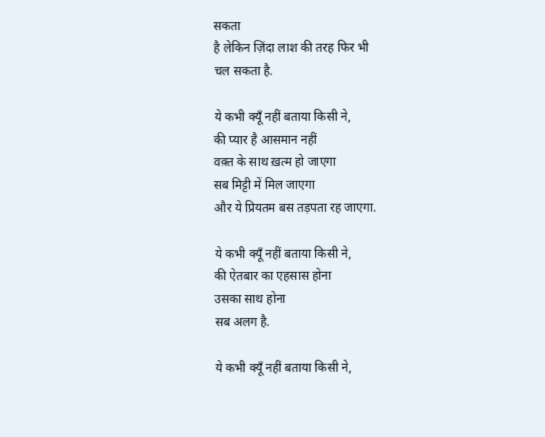सकता
है लेकिन ज़िंदा लाश की तरह फिर भी
चल सकता है.

ये कभी क्यूँ नहीं बताया किसी ने,
की प्यार है आसमान नहीं
वक़्त के साथ ख़त्म हो जाएगा
सब मिट्टी में मिल जाएगा
और ये प्रियतम बस तड़पता रह जाएगा.

ये कभी क्यूँ नहीं बताया किसी ने,
की ऐतबार का एहसास होना
उसका साथ होना
सब अलग है.

ये कभी क्यूँ नहीं बताया किसी ने,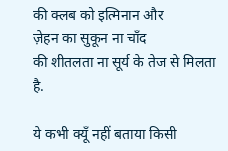की क्लब को इत्मिनान और
ज़ेहन का सुकून ना चाँद
की शीतलता ना सूर्य के तेज से मिलता है.

ये कभी क्यूँ नहीं बताया किसी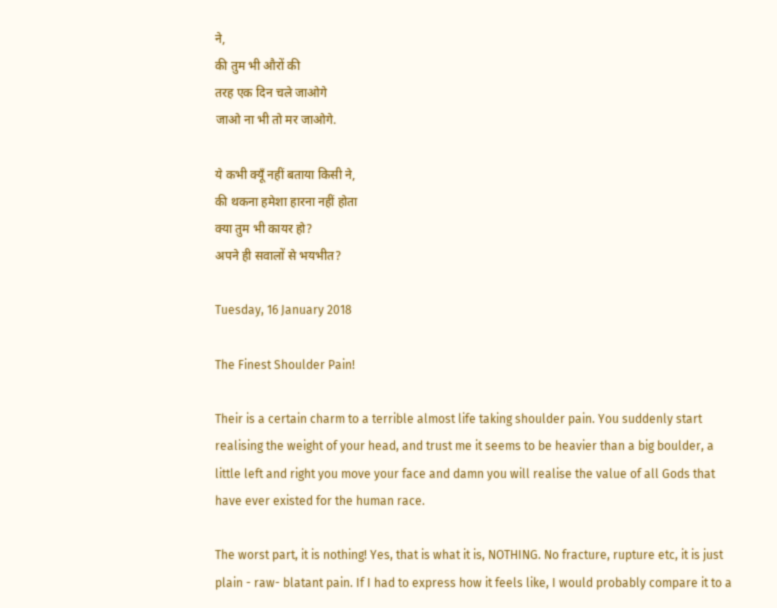ने,
की तुम भी औरों की
तरह एक दिन चले जाओगे
जाओ ना भी तो मर जाओगे.

ये कभी क्यूँ नहीं बताया किसी ने,
की थकना हमेशा हारना नहीं होता
क्या तुम भी कायर हो?
अपने ही सवालों से भयभीत?

Tuesday, 16 January 2018

The Finest Shoulder Pain!

Their is a certain charm to a terrible almost life taking shoulder pain. You suddenly start realising the weight of your head, and trust me it seems to be heavier than a big boulder, a little left and right you move your face and damn you will realise the value of all Gods that have ever existed for the human race.

The worst part, it is nothing! Yes, that is what it is, NOTHING. No fracture, rupture etc, it is just plain - raw- blatant pain. If I had to express how it feels like, I would probably compare it to a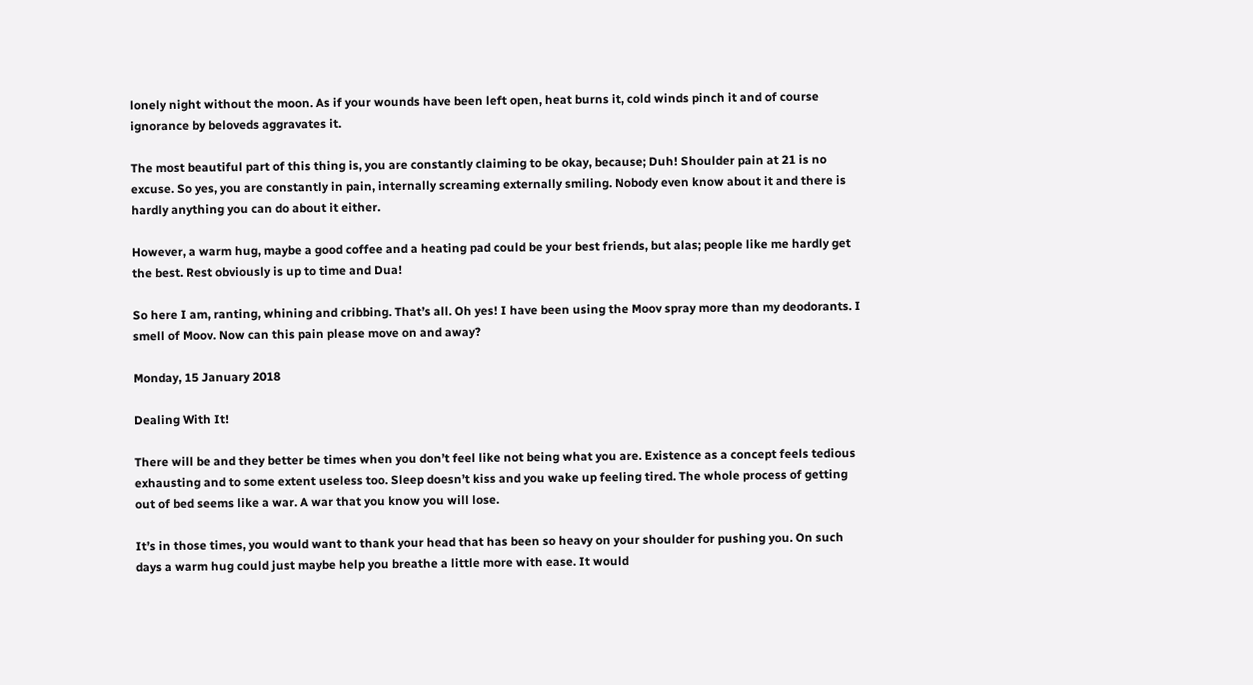lonely night without the moon. As if your wounds have been left open, heat burns it, cold winds pinch it and of course ignorance by beloveds aggravates it.

The most beautiful part of this thing is, you are constantly claiming to be okay, because; Duh! Shoulder pain at 21 is no excuse. So yes, you are constantly in pain, internally screaming externally smiling. Nobody even know about it and there is hardly anything you can do about it either.

However, a warm hug, maybe a good coffee and a heating pad could be your best friends, but alas; people like me hardly get the best. Rest obviously is up to time and Dua!

So here I am, ranting, whining and cribbing. That’s all. Oh yes! I have been using the Moov spray more than my deodorants. I smell of Moov. Now can this pain please move on and away?

Monday, 15 January 2018

Dealing With It!

There will be and they better be times when you don’t feel like not being what you are. Existence as a concept feels tedious exhausting and to some extent useless too. Sleep doesn’t kiss and you wake up feeling tired. The whole process of getting out of bed seems like a war. A war that you know you will lose.

It’s in those times, you would want to thank your head that has been so heavy on your shoulder for pushing you. On such days a warm hug could just maybe help you breathe a little more with ease. It would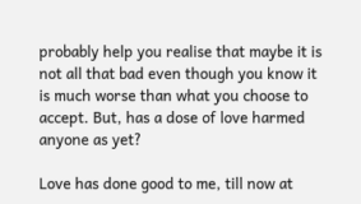probably help you realise that maybe it is not all that bad even though you know it is much worse than what you choose to accept. But, has a dose of love harmed anyone as yet?

Love has done good to me, till now at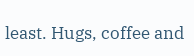least. Hugs, coffee and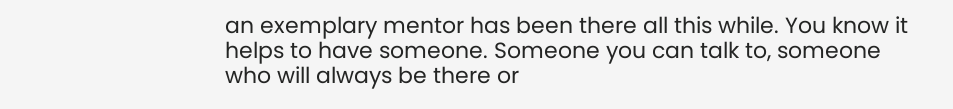an exemplary mentor has been there all this while. You know it helps to have someone. Someone you can talk to, someone who will always be there or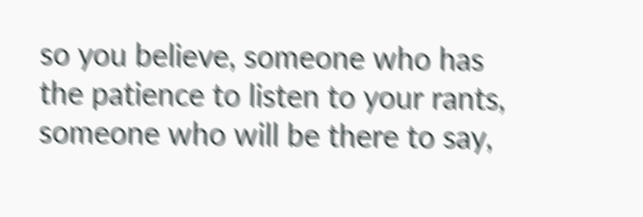so you believe, someone who has the patience to listen to your rants, someone who will be there to say,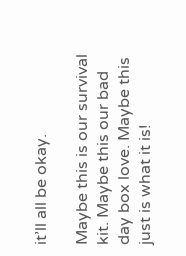it’ll all be okay.

Maybe this is our survival kit. Maybe this our bad day box love. Maybe this just is what it is!